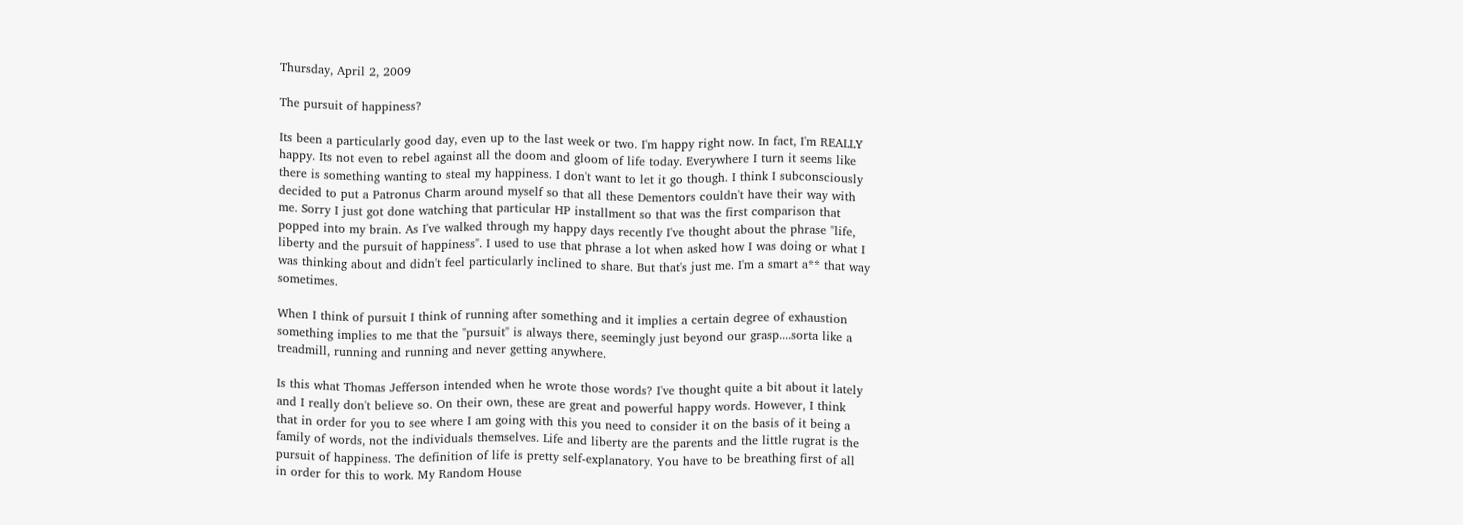Thursday, April 2, 2009

The pursuit of happiness?

Its been a particularly good day, even up to the last week or two. I'm happy right now. In fact, I'm REALLY happy. Its not even to rebel against all the doom and gloom of life today. Everywhere I turn it seems like there is something wanting to steal my happiness. I don't want to let it go though. I think I subconsciously decided to put a Patronus Charm around myself so that all these Dementors couldn't have their way with me. Sorry I just got done watching that particular HP installment so that was the first comparison that popped into my brain. As I've walked through my happy days recently I've thought about the phrase "life, liberty and the pursuit of happiness". I used to use that phrase a lot when asked how I was doing or what I was thinking about and didn't feel particularly inclined to share. But that's just me. I'm a smart a** that way sometimes.

When I think of pursuit I think of running after something and it implies a certain degree of exhaustion something implies to me that the "pursuit" is always there, seemingly just beyond our grasp....sorta like a treadmill, running and running and never getting anywhere.

Is this what Thomas Jefferson intended when he wrote those words? I've thought quite a bit about it lately and I really don't believe so. On their own, these are great and powerful happy words. However, I think that in order for you to see where I am going with this you need to consider it on the basis of it being a family of words, not the individuals themselves. Life and liberty are the parents and the little rugrat is the pursuit of happiness. The definition of life is pretty self-explanatory. You have to be breathing first of all in order for this to work. My Random House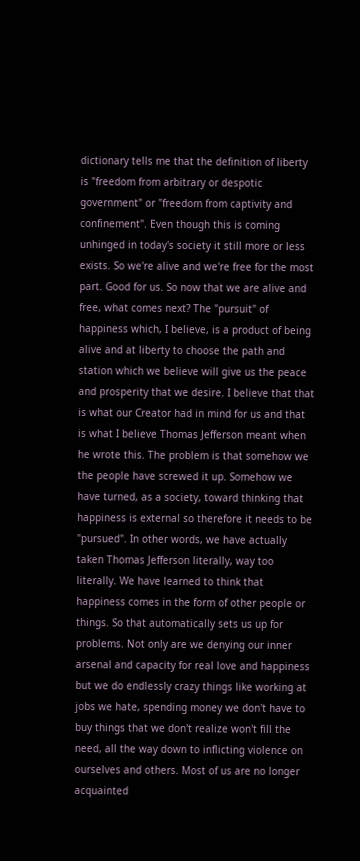dictionary tells me that the definition of liberty is "freedom from arbitrary or despotic government" or "freedom from captivity and confinement". Even though this is coming unhinged in today's society it still more or less exists. So we're alive and we're free for the most part. Good for us. So now that we are alive and free, what comes next? The "pursuit" of happiness which, I believe, is a product of being alive and at liberty to choose the path and station which we believe will give us the peace and prosperity that we desire. I believe that that is what our Creator had in mind for us and that is what I believe Thomas Jefferson meant when he wrote this. The problem is that somehow we the people have screwed it up. Somehow we have turned, as a society, toward thinking that happiness is external so therefore it needs to be "pursued". In other words, we have actually taken Thomas Jefferson literally, way too literally. We have learned to think that happiness comes in the form of other people or things. So that automatically sets us up for problems. Not only are we denying our inner arsenal and capacity for real love and happiness but we do endlessly crazy things like working at jobs we hate, spending money we don't have to buy things that we don't realize won't fill the need, all the way down to inflicting violence on ourselves and others. Most of us are no longer acquainted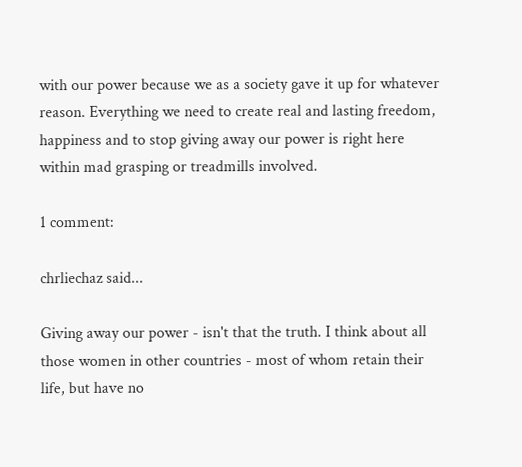with our power because we as a society gave it up for whatever reason. Everything we need to create real and lasting freedom, happiness and to stop giving away our power is right here within mad grasping or treadmills involved.

1 comment:

chrliechaz said...

Giving away our power - isn't that the truth. I think about all those women in other countries - most of whom retain their life, but have no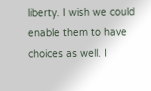liberty. I wish we could enable them to have choices as well. I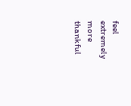feel extremely more thankful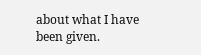about what I have been given.